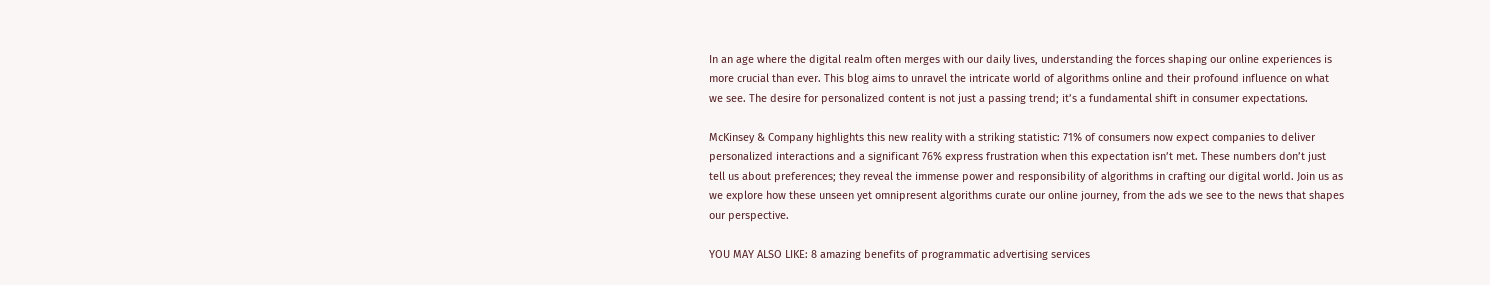In an age where the digital realm often merges with our daily lives, understanding the forces shaping our online experiences is more crucial than ever. This blog aims to unravel the intricate world of algorithms online and their profound influence on what we see. The desire for personalized content is not just a passing trend; it’s a fundamental shift in consumer expectations.

McKinsey & Company highlights this new reality with a striking statistic: 71% of consumers now expect companies to deliver personalized interactions and a significant 76% express frustration when this expectation isn’t met. These numbers don’t just tell us about preferences; they reveal the immense power and responsibility of algorithms in crafting our digital world. Join us as we explore how these unseen yet omnipresent algorithms curate our online journey, from the ads we see to the news that shapes our perspective.

YOU MAY ALSO LIKE: 8 amazing benefits of programmatic advertising services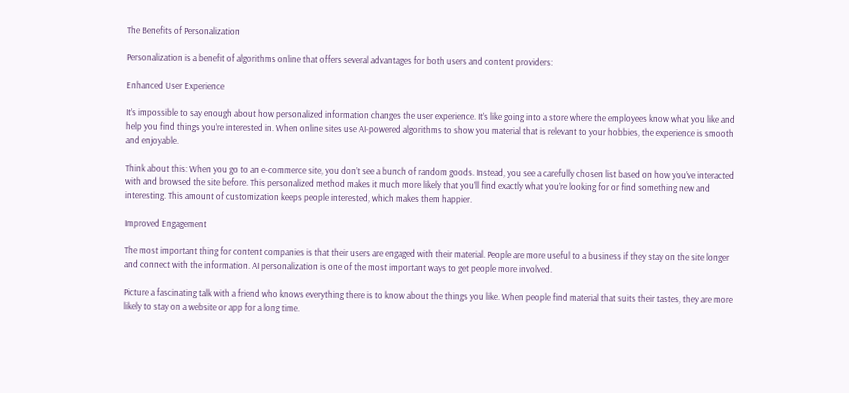The Benefits of Personalization

Personalization is a benefit of algorithms online that offers several advantages for both users and content providers:

Enhanced User Experience

It’s impossible to say enough about how personalized information changes the user experience. It’s like going into a store where the employees know what you like and help you find things you’re interested in. When online sites use AI-powered algorithms to show you material that is relevant to your hobbies, the experience is smooth and enjoyable.

Think about this: When you go to an e-commerce site, you don’t see a bunch of random goods. Instead, you see a carefully chosen list based on how you’ve interacted with and browsed the site before. This personalized method makes it much more likely that you’ll find exactly what you’re looking for or find something new and interesting. This amount of customization keeps people interested, which makes them happier.

Improved Engagement

The most important thing for content companies is that their users are engaged with their material. People are more useful to a business if they stay on the site longer and connect with the information. AI personalization is one of the most important ways to get people more involved.

Picture a fascinating talk with a friend who knows everything there is to know about the things you like. When people find material that suits their tastes, they are more likely to stay on a website or app for a long time.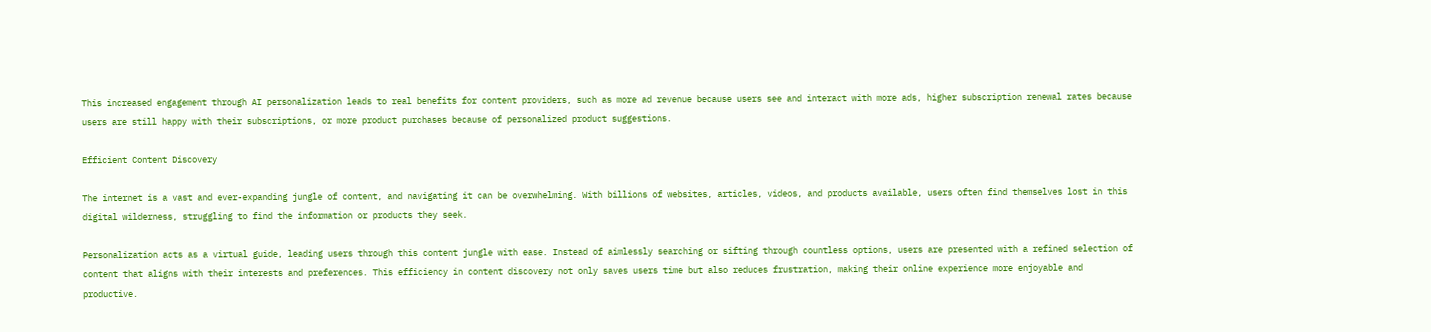This increased engagement through AI personalization leads to real benefits for content providers, such as more ad revenue because users see and interact with more ads, higher subscription renewal rates because users are still happy with their subscriptions, or more product purchases because of personalized product suggestions.

Efficient Content Discovery

The internet is a vast and ever-expanding jungle of content, and navigating it can be overwhelming. With billions of websites, articles, videos, and products available, users often find themselves lost in this digital wilderness, struggling to find the information or products they seek.

Personalization acts as a virtual guide, leading users through this content jungle with ease. Instead of aimlessly searching or sifting through countless options, users are presented with a refined selection of content that aligns with their interests and preferences. This efficiency in content discovery not only saves users time but also reduces frustration, making their online experience more enjoyable and productive.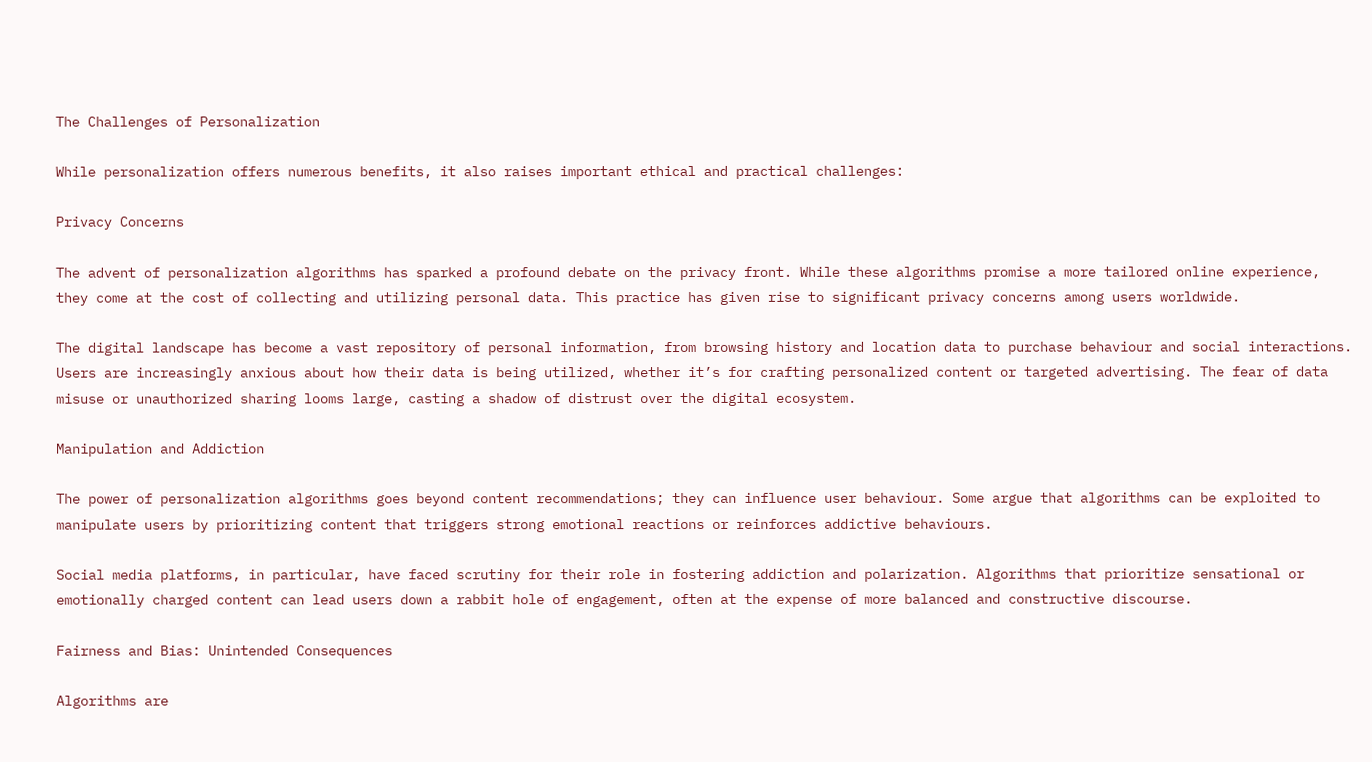The Challenges of Personalization

While personalization offers numerous benefits, it also raises important ethical and practical challenges:

Privacy Concerns

The advent of personalization algorithms has sparked a profound debate on the privacy front. While these algorithms promise a more tailored online experience, they come at the cost of collecting and utilizing personal data. This practice has given rise to significant privacy concerns among users worldwide.

The digital landscape has become a vast repository of personal information, from browsing history and location data to purchase behaviour and social interactions. Users are increasingly anxious about how their data is being utilized, whether it’s for crafting personalized content or targeted advertising. The fear of data misuse or unauthorized sharing looms large, casting a shadow of distrust over the digital ecosystem.

Manipulation and Addiction

The power of personalization algorithms goes beyond content recommendations; they can influence user behaviour. Some argue that algorithms can be exploited to manipulate users by prioritizing content that triggers strong emotional reactions or reinforces addictive behaviours.

Social media platforms, in particular, have faced scrutiny for their role in fostering addiction and polarization. Algorithms that prioritize sensational or emotionally charged content can lead users down a rabbit hole of engagement, often at the expense of more balanced and constructive discourse.

Fairness and Bias: Unintended Consequences

Algorithms are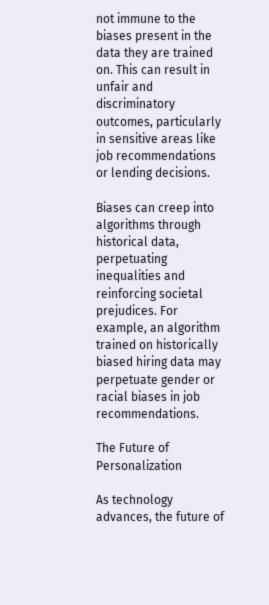not immune to the biases present in the data they are trained on. This can result in unfair and discriminatory outcomes, particularly in sensitive areas like job recommendations or lending decisions.

Biases can creep into algorithms through historical data, perpetuating inequalities and reinforcing societal prejudices. For example, an algorithm trained on historically biased hiring data may perpetuate gender or racial biases in job recommendations.

The Future of Personalization

As technology advances, the future of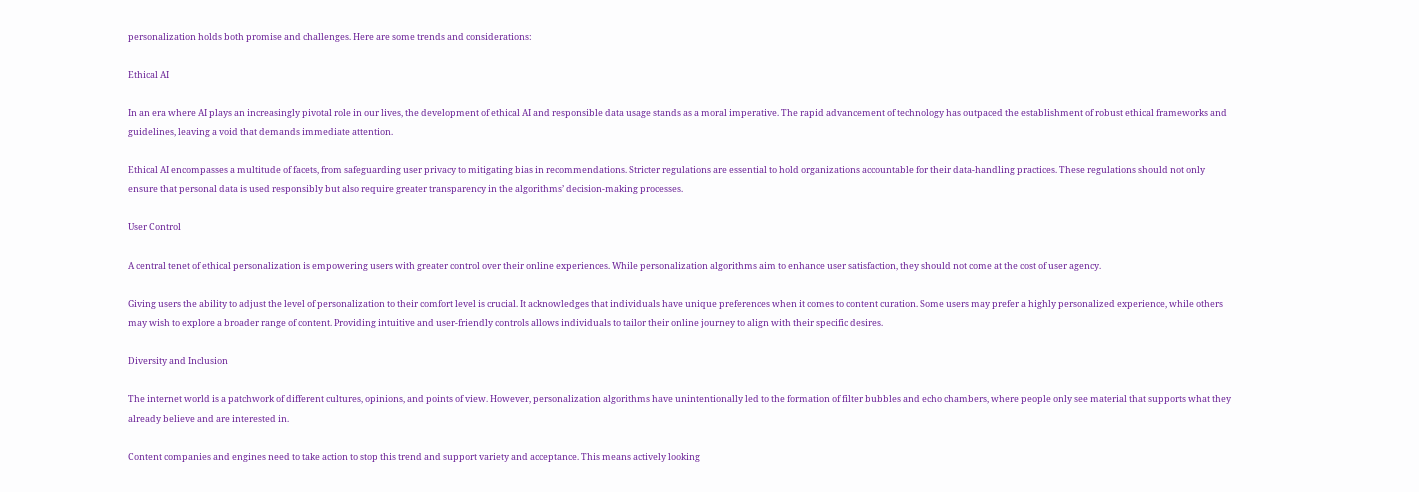personalization holds both promise and challenges. Here are some trends and considerations:

Ethical AI

In an era where AI plays an increasingly pivotal role in our lives, the development of ethical AI and responsible data usage stands as a moral imperative. The rapid advancement of technology has outpaced the establishment of robust ethical frameworks and guidelines, leaving a void that demands immediate attention.

Ethical AI encompasses a multitude of facets, from safeguarding user privacy to mitigating bias in recommendations. Stricter regulations are essential to hold organizations accountable for their data-handling practices. These regulations should not only ensure that personal data is used responsibly but also require greater transparency in the algorithms’ decision-making processes.

User Control

A central tenet of ethical personalization is empowering users with greater control over their online experiences. While personalization algorithms aim to enhance user satisfaction, they should not come at the cost of user agency.

Giving users the ability to adjust the level of personalization to their comfort level is crucial. It acknowledges that individuals have unique preferences when it comes to content curation. Some users may prefer a highly personalized experience, while others may wish to explore a broader range of content. Providing intuitive and user-friendly controls allows individuals to tailor their online journey to align with their specific desires.

Diversity and Inclusion

The internet world is a patchwork of different cultures, opinions, and points of view. However, personalization algorithms have unintentionally led to the formation of filter bubbles and echo chambers, where people only see material that supports what they already believe and are interested in.

Content companies and engines need to take action to stop this trend and support variety and acceptance. This means actively looking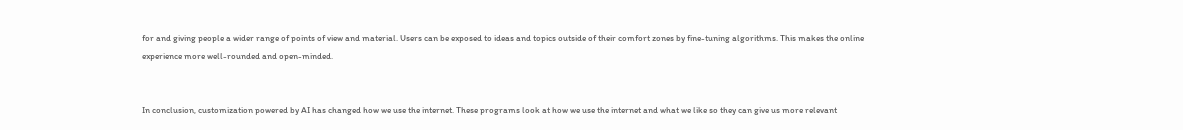for and giving people a wider range of points of view and material. Users can be exposed to ideas and topics outside of their comfort zones by fine-tuning algorithms. This makes the online experience more well-rounded and open-minded.


In conclusion, customization powered by AI has changed how we use the internet. These programs look at how we use the internet and what we like so they can give us more relevant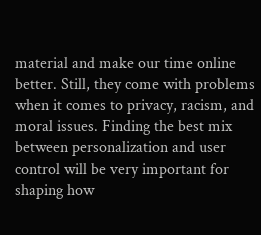material and make our time online better. Still, they come with problems when it comes to privacy, racism, and moral issues. Finding the best mix between personalization and user control will be very important for shaping how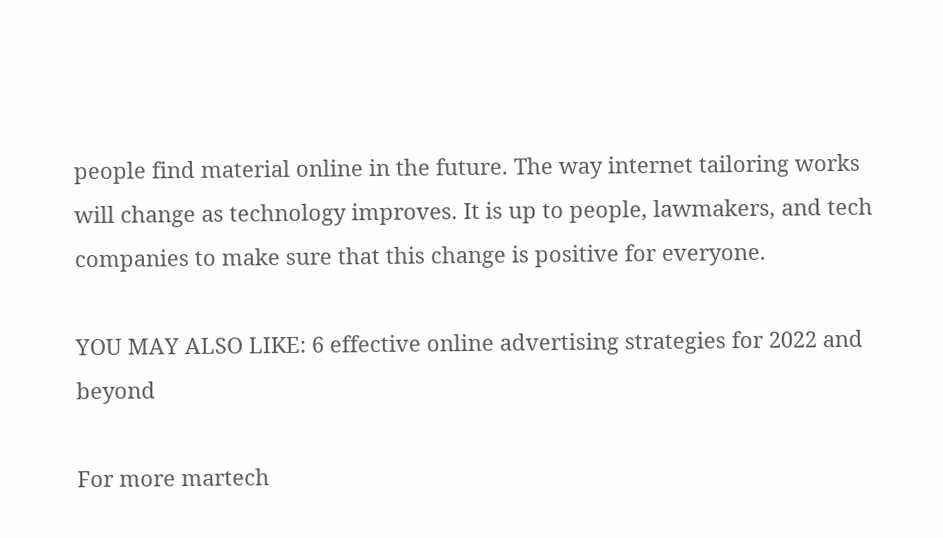people find material online in the future. The way internet tailoring works will change as technology improves. It is up to people, lawmakers, and tech companies to make sure that this change is positive for everyone.

YOU MAY ALSO LIKE: 6 effective online advertising strategies for 2022 and beyond

For more martech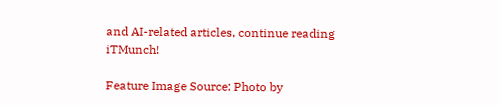and AI-related articles, continue reading iTMunch!

Feature Image Source: Photo by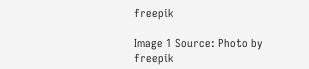freepik

Image 1 Source: Photo by freepik